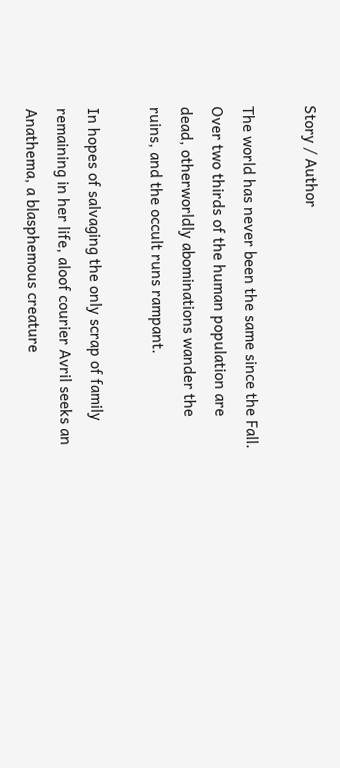Story / Author

The world has never been the same since the Fall. Over two thirds of the human population are dead, otherworldly abominations wander the ruins, and the occult runs rampant.

In hopes of salvaging the only scrap of family remaining in her life, aloof courier Avril seeks an Anathema, a blasphemous creature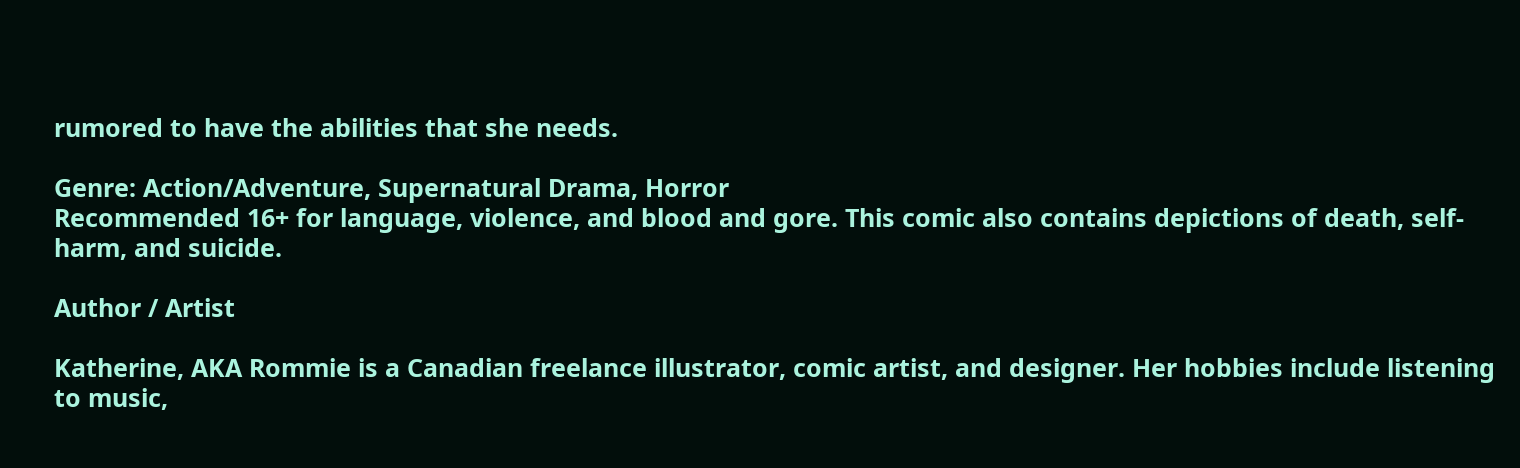rumored to have the abilities that she needs.

Genre: Action/Adventure, Supernatural Drama, Horror
Recommended 16+ for language, violence, and blood and gore. This comic also contains depictions of death, self-harm, and suicide.

Author / Artist

Katherine, AKA Rommie is a Canadian freelance illustrator, comic artist, and designer. Her hobbies include listening to music,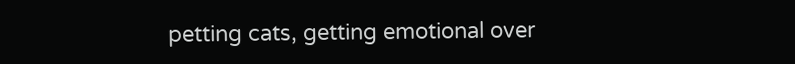petting cats, getting emotional over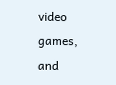video games, and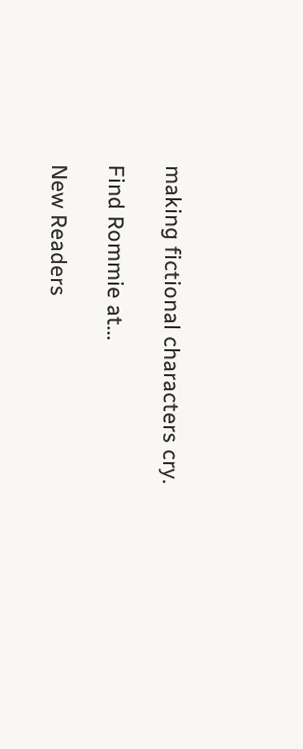making fictional characters cry.

Find Rommie at...

New Readers